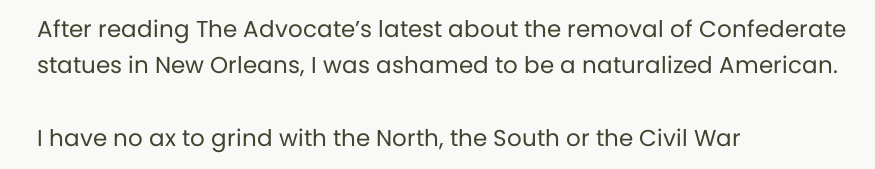After reading The Advocate’s latest about the removal of Confederate statues in New Orleans, I was ashamed to be a naturalized American.

I have no ax to grind with the North, the South or the Civil War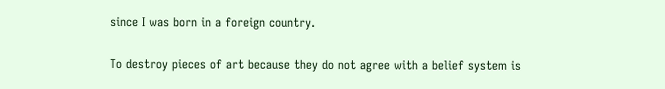since I was born in a foreign country.

To destroy pieces of art because they do not agree with a belief system is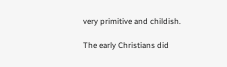very primitive and childish.

The early Christians did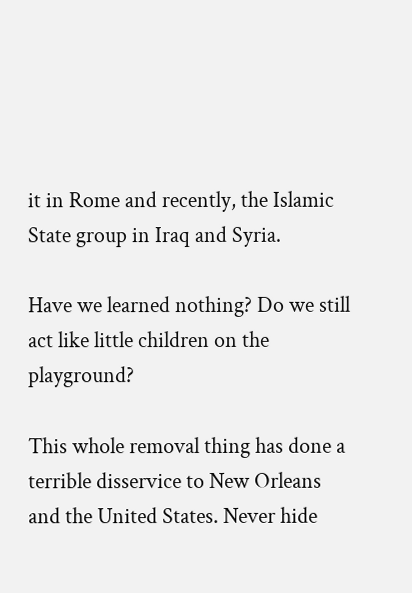it in Rome and recently, the Islamic State group in Iraq and Syria.

Have we learned nothing? Do we still act like little children on the playground?

This whole removal thing has done a terrible disservice to New Orleans and the United States. Never hide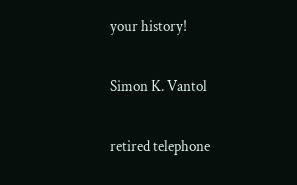your history!

Simon K. Vantol

retired telephone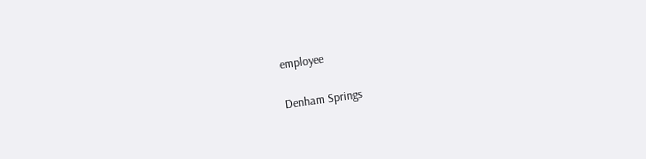employee

Denham Springs